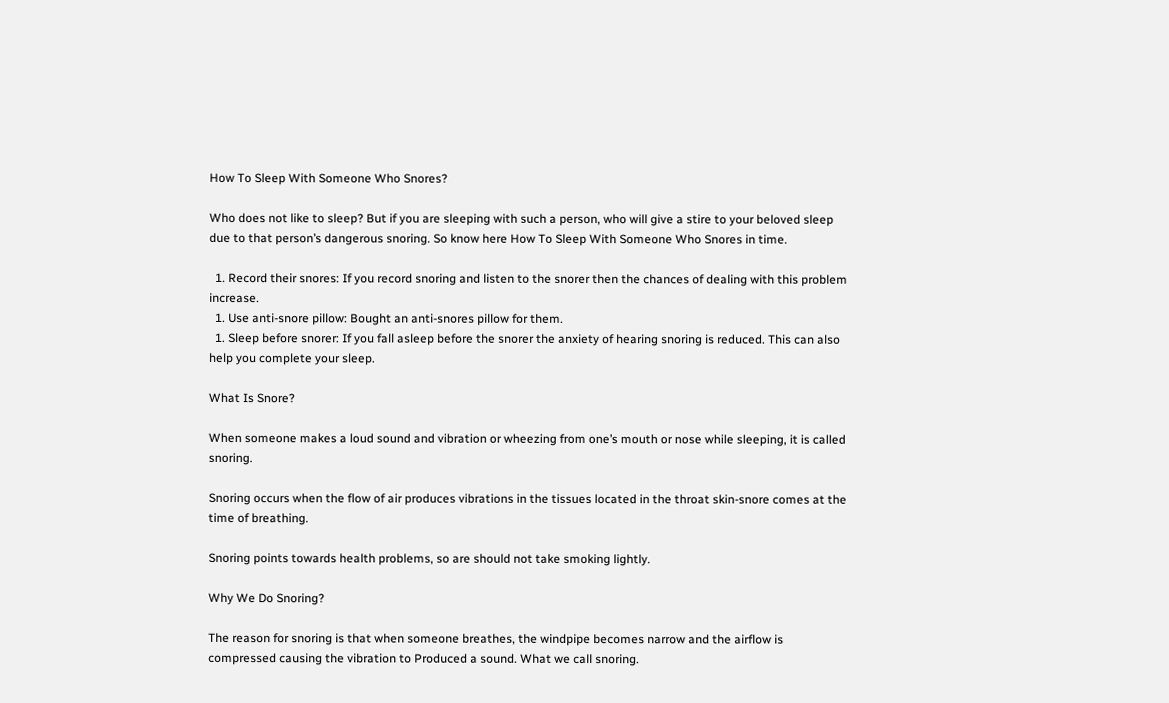How To Sleep With Someone Who Snores?

Who does not like to sleep? But if you are sleeping with such a person, who will give a stire to your beloved sleep due to that person’s dangerous snoring. So know here How To Sleep With Someone Who Snores in time.

  1. Record their snores: If you record snoring and listen to the snorer then the chances of dealing with this problem increase.
  1. Use anti-snore pillow: Bought an anti-snores pillow for them.
  1. Sleep before snorer: If you fall asleep before the snorer the anxiety of hearing snoring is reduced. This can also help you complete your sleep.

What Is Snore?

When someone makes a loud sound and vibration or wheezing from one’s mouth or nose while sleeping, it is called snoring.

Snoring occurs when the flow of air produces vibrations in the tissues located in the throat skin-snore comes at the time of breathing.

Snoring points towards health problems, so are should not take smoking lightly.

Why We Do Snoring?

The reason for snoring is that when someone breathes, the windpipe becomes narrow and the airflow is compressed causing the vibration to Produced a sound. What we call snoring.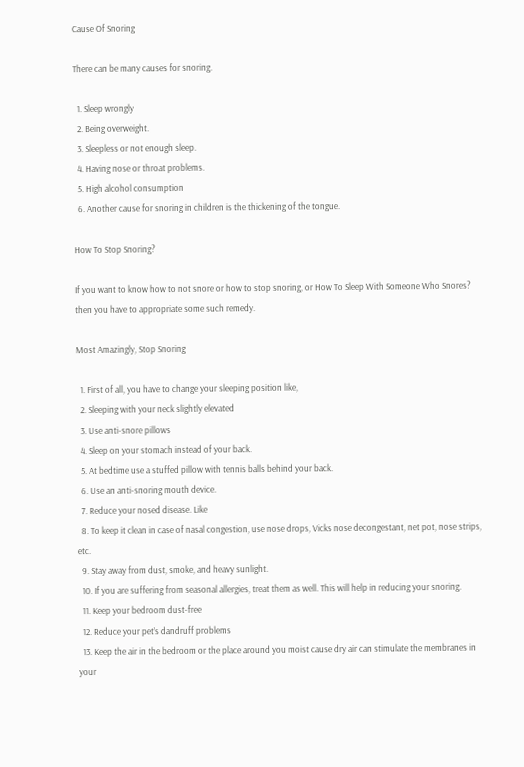Cause Of Snoring

There can be many causes for snoring.

  1. Sleep wrongly
  2. Being overweight.
  3. Sleepless or not enough sleep.
  4. Having nose or throat problems.
  5. High alcohol consumption
  6. Another cause for snoring in children is the thickening of the tongue.

How To Stop Snoring?

If you want to know how to not snore or how to stop snoring, or How To Sleep With Someone Who Snores? then you have to appropriate some such remedy.

Most Amazingly, Stop Snoring

  1. First of all, you have to change your sleeping position like,
  2. Sleeping with your neck slightly elevated
  3. Use anti-snore pillows
  4. Sleep on your stomach instead of your back.
  5. At bedtime use a stuffed pillow with tennis balls behind your back.
  6. Use an anti-snoring mouth device.
  7. Reduce your nosed disease. Like
  8. To keep it clean in case of nasal congestion, use nose drops, Vicks nose decongestant, net pot, nose strips, etc.
  9. Stay away from dust, smoke, and heavy sunlight.
  10. If you are suffering from seasonal allergies, treat them as well. This will help in reducing your snoring.
  11. Keep your bedroom dust-free
  12. Reduce your pet’s dandruff problems
  13. Keep the air in the bedroom or the place around you moist cause dry air can stimulate the membranes in your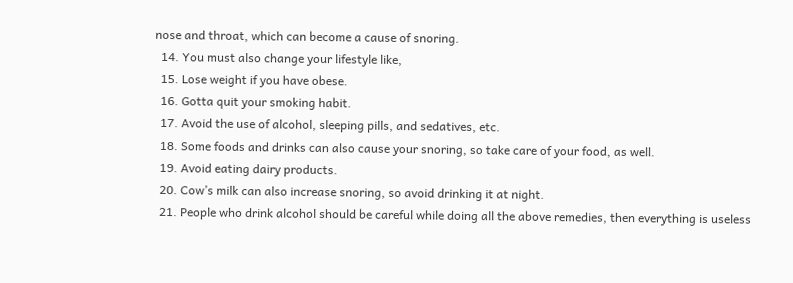nose and throat, which can become a cause of snoring.
  14. You must also change your lifestyle like,
  15. Lose weight if you have obese.
  16. Gotta quit your smoking habit.
  17. Avoid the use of alcohol, sleeping pills, and sedatives, etc.
  18. Some foods and drinks can also cause your snoring, so take care of your food, as well.
  19. Avoid eating dairy products.
  20. Cow’s milk can also increase snoring, so avoid drinking it at night.
  21. People who drink alcohol should be careful while doing all the above remedies, then everything is useless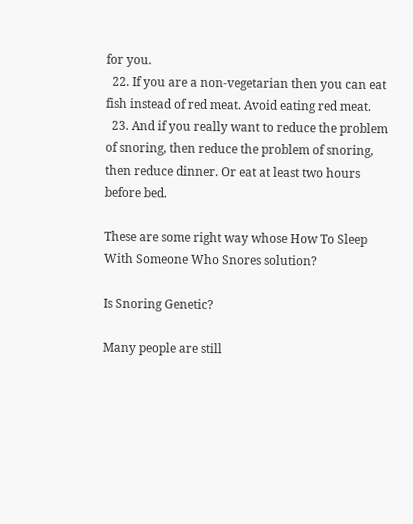for you.
  22. If you are a non-vegetarian then you can eat fish instead of red meat. Avoid eating red meat.
  23. And if you really want to reduce the problem of snoring, then reduce the problem of snoring, then reduce dinner. Or eat at least two hours before bed.

These are some right way whose How To Sleep With Someone Who Snores solution?

Is Snoring Genetic?

Many people are still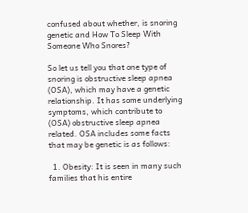confused about whether, is snoring genetic and How To Sleep With Someone Who Snores?

So let us tell you that one type of snoring is obstructive sleep apnea (OSA), which may have a genetic relationship. It has some underlying symptoms, which contribute to (OSA) obstructive sleep apnea related. OSA includes some facts that may be genetic is as follows:

  1. Obesity: It is seen in many such families that his entire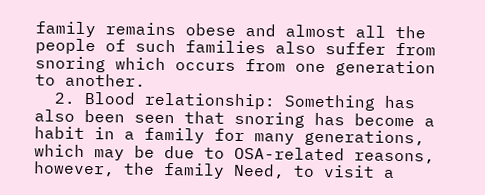family remains obese and almost all the people of such families also suffer from snoring which occurs from one generation to another.
  2. Blood relationship: Something has also been seen that snoring has become a habit in a family for many generations, which may be due to OSA-related reasons, however, the family Need, to visit a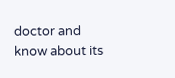doctor and know about its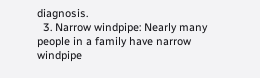diagnosis.
  3. Narrow windpipe: Nearly many people in a family have narrow windpipe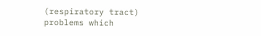(respiratory tract) problems which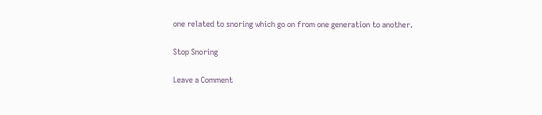one related to snoring which go on from one generation to another.

Stop Snoring

Leave a Comment